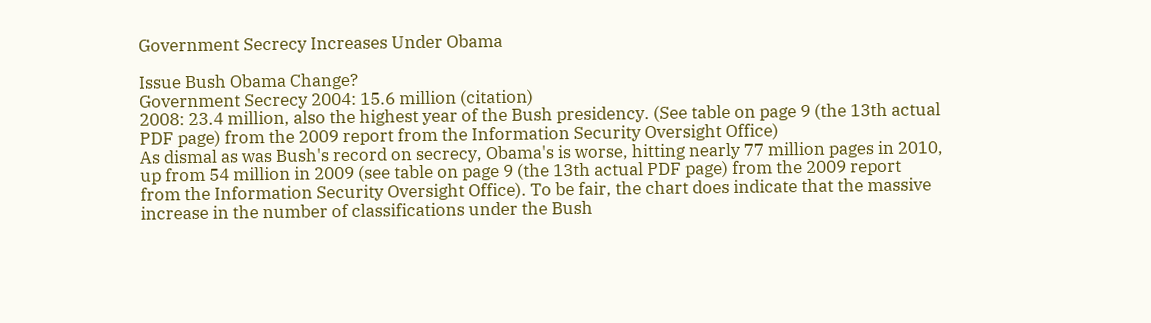Government Secrecy Increases Under Obama

Issue Bush Obama Change?
Government Secrecy 2004: 15.6 million (citation)
2008: 23.4 million, also the highest year of the Bush presidency. (See table on page 9 (the 13th actual PDF page) from the 2009 report from the Information Security Oversight Office)
As dismal as was Bush's record on secrecy, Obama's is worse, hitting nearly 77 million pages in 2010, up from 54 million in 2009 (see table on page 9 (the 13th actual PDF page) from the 2009 report from the Information Security Oversight Office). To be fair, the chart does indicate that the massive increase in the number of classifications under the Bush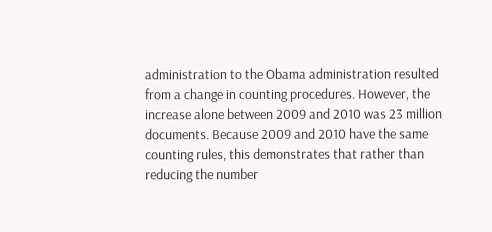administration to the Obama administration resulted from a change in counting procedures. However, the increase alone between 2009 and 2010 was 23 million documents. Because 2009 and 2010 have the same counting rules, this demonstrates that rather than reducing the number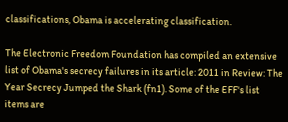classifications, Obama is accelerating classification.

The Electronic Freedom Foundation has compiled an extensive list of Obama's secrecy failures in its article: 2011 in Review: The Year Secrecy Jumped the Shark (fn1). Some of the EFF's list items are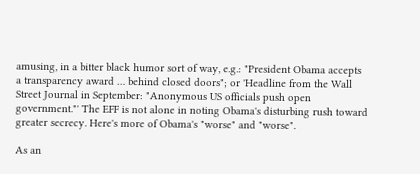amusing, in a bitter black humor sort of way, e.g.: "President Obama accepts a transparency award … behind closed doors"; or 'Headline from the Wall Street Journal in September: "Anonymous US officials push open government."' The EFF is not alone in noting Obama's disturbing rush toward greater secrecy. Here's more of Obama's "worse" and "worse".

As an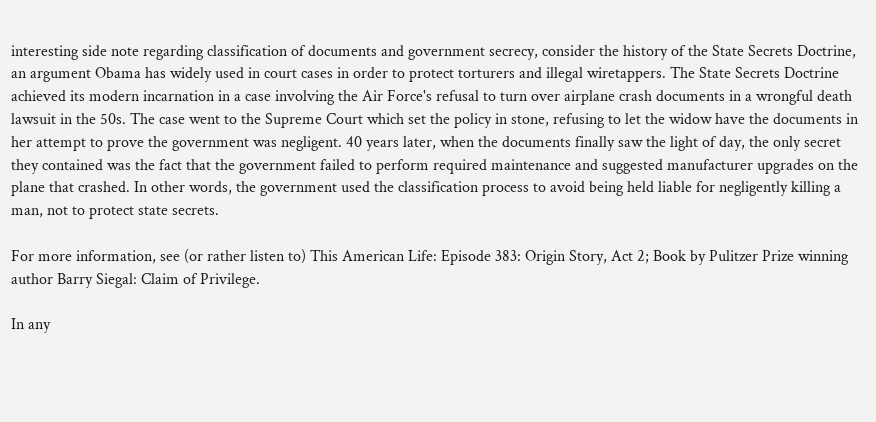interesting side note regarding classification of documents and government secrecy, consider the history of the State Secrets Doctrine, an argument Obama has widely used in court cases in order to protect torturers and illegal wiretappers. The State Secrets Doctrine achieved its modern incarnation in a case involving the Air Force's refusal to turn over airplane crash documents in a wrongful death lawsuit in the 50s. The case went to the Supreme Court which set the policy in stone, refusing to let the widow have the documents in her attempt to prove the government was negligent. 40 years later, when the documents finally saw the light of day, the only secret they contained was the fact that the government failed to perform required maintenance and suggested manufacturer upgrades on the plane that crashed. In other words, the government used the classification process to avoid being held liable for negligently killing a man, not to protect state secrets.

For more information, see (or rather listen to) This American Life: Episode 383: Origin Story, Act 2; Book by Pulitzer Prize winning author Barry Siegal: Claim of Privilege.

In any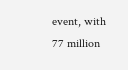event, with 77 million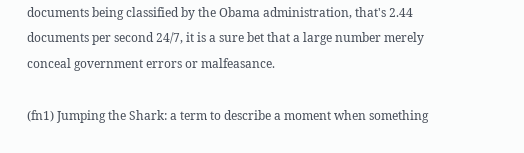documents being classified by the Obama administration, that's 2.44 documents per second 24/7, it is a sure bet that a large number merely conceal government errors or malfeasance.

(fn1) Jumping the Shark: a term to describe a moment when something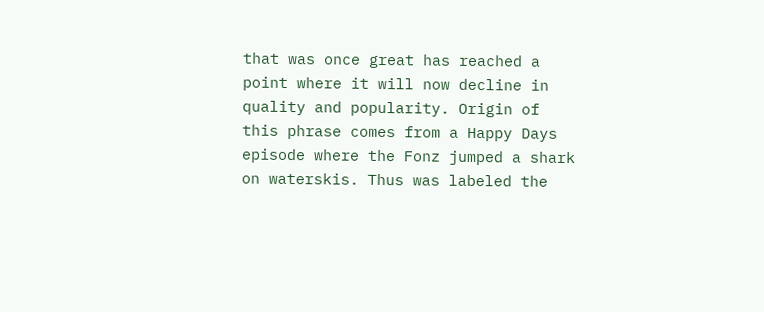that was once great has reached a point where it will now decline in quality and popularity. Origin of this phrase comes from a Happy Days episode where the Fonz jumped a shark on waterskis. Thus was labeled the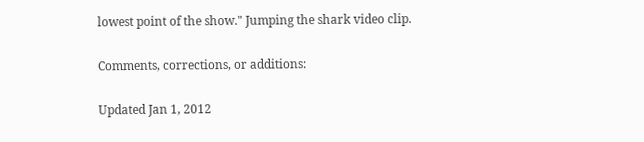lowest point of the show." Jumping the shark video clip.

Comments, corrections, or additions:

Updated Jan 1, 2012